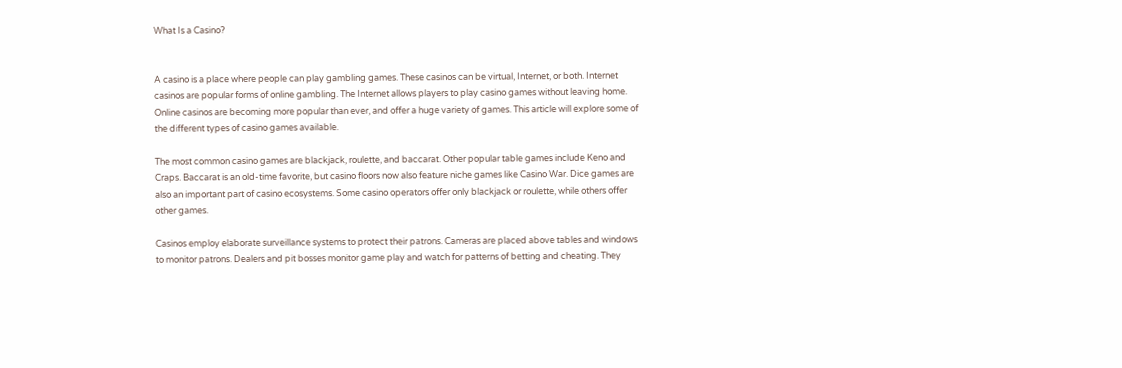What Is a Casino?


A casino is a place where people can play gambling games. These casinos can be virtual, Internet, or both. Internet casinos are popular forms of online gambling. The Internet allows players to play casino games without leaving home. Online casinos are becoming more popular than ever, and offer a huge variety of games. This article will explore some of the different types of casino games available.

The most common casino games are blackjack, roulette, and baccarat. Other popular table games include Keno and Craps. Baccarat is an old-time favorite, but casino floors now also feature niche games like Casino War. Dice games are also an important part of casino ecosystems. Some casino operators offer only blackjack or roulette, while others offer other games.

Casinos employ elaborate surveillance systems to protect their patrons. Cameras are placed above tables and windows to monitor patrons. Dealers and pit bosses monitor game play and watch for patterns of betting and cheating. They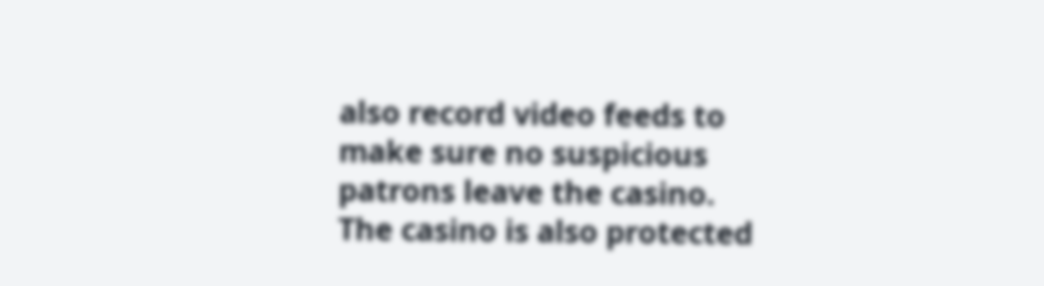also record video feeds to make sure no suspicious patrons leave the casino. The casino is also protected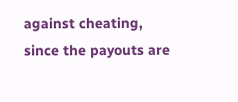against cheating, since the payouts are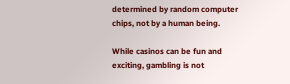determined by random computer chips, not by a human being.

While casinos can be fun and exciting, gambling is not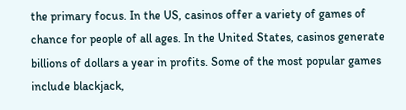the primary focus. In the US, casinos offer a variety of games of chance for people of all ages. In the United States, casinos generate billions of dollars a year in profits. Some of the most popular games include blackjack,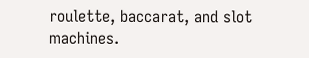roulette, baccarat, and slot machines.